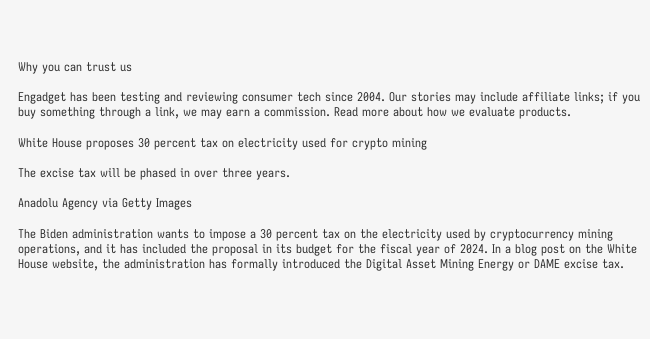Why you can trust us

Engadget has been testing and reviewing consumer tech since 2004. Our stories may include affiliate links; if you buy something through a link, we may earn a commission. Read more about how we evaluate products.

White House proposes 30 percent tax on electricity used for crypto mining

The excise tax will be phased in over three years.

Anadolu Agency via Getty Images

The Biden administration wants to impose a 30 percent tax on the electricity used by cryptocurrency mining operations, and it has included the proposal in its budget for the fiscal year of 2024. In a blog post on the White House website, the administration has formally introduced the Digital Asset Mining Energy or DAME excise tax.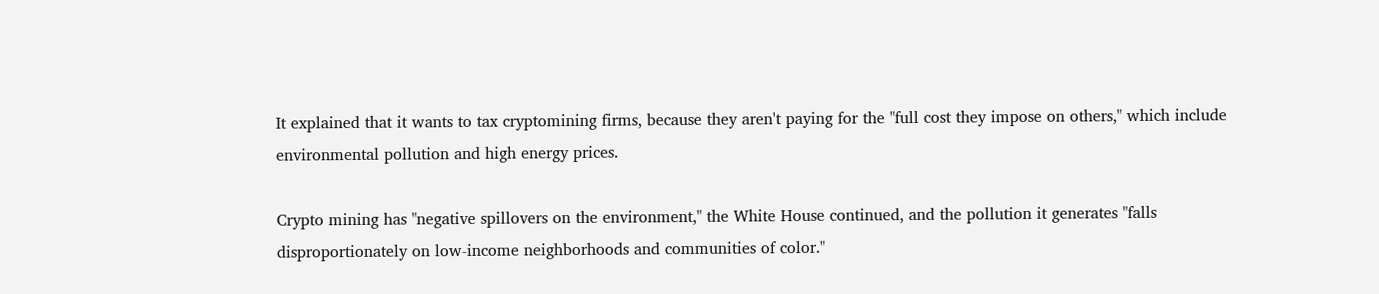It explained that it wants to tax cryptomining firms, because they aren't paying for the "full cost they impose on others," which include environmental pollution and high energy prices.

Crypto mining has "negative spillovers on the environment," the White House continued, and the pollution it generates "falls disproportionately on low-income neighborhoods and communities of color."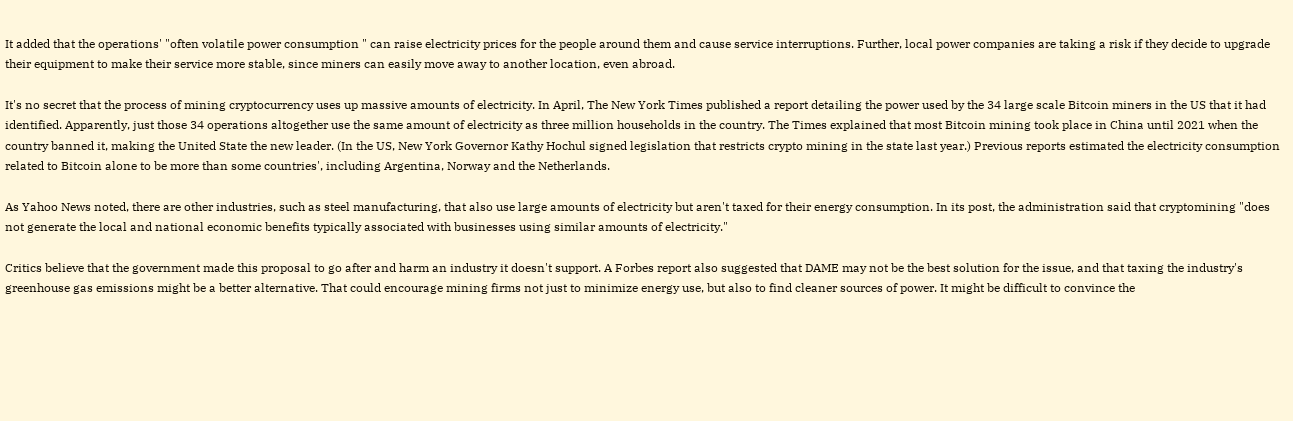It added that the operations' "often volatile power consumption " can raise electricity prices for the people around them and cause service interruptions. Further, local power companies are taking a risk if they decide to upgrade their equipment to make their service more stable, since miners can easily move away to another location, even abroad.

It's no secret that the process of mining cryptocurrency uses up massive amounts of electricity. In April, The New York Times published a report detailing the power used by the 34 large scale Bitcoin miners in the US that it had identified. Apparently, just those 34 operations altogether use the same amount of electricity as three million households in the country. The Times explained that most Bitcoin mining took place in China until 2021 when the country banned it, making the United State the new leader. (In the US, New York Governor Kathy Hochul signed legislation that restricts crypto mining in the state last year.) Previous reports estimated the electricity consumption related to Bitcoin alone to be more than some countries', including Argentina, Norway and the Netherlands.

As Yahoo News noted, there are other industries, such as steel manufacturing, that also use large amounts of electricity but aren't taxed for their energy consumption. In its post, the administration said that cryptomining "does not generate the local and national economic benefits typically associated with businesses using similar amounts of electricity."

Critics believe that the government made this proposal to go after and harm an industry it doesn't support. A Forbes report also suggested that DAME may not be the best solution for the issue, and that taxing the industry's greenhouse gas emissions might be a better alternative. That could encourage mining firms not just to minimize energy use, but also to find cleaner sources of power. It might be difficult to convince the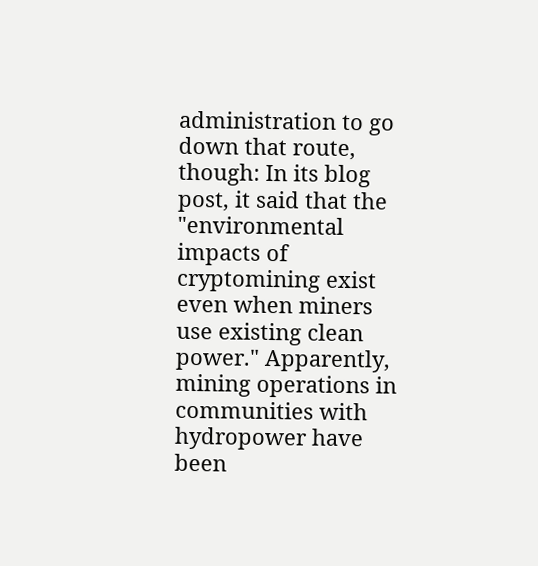administration to go down that route, though: In its blog post, it said that the "environmental impacts of cryptomining exist even when miners use existing clean power." Apparently, mining operations in communities with hydropower have been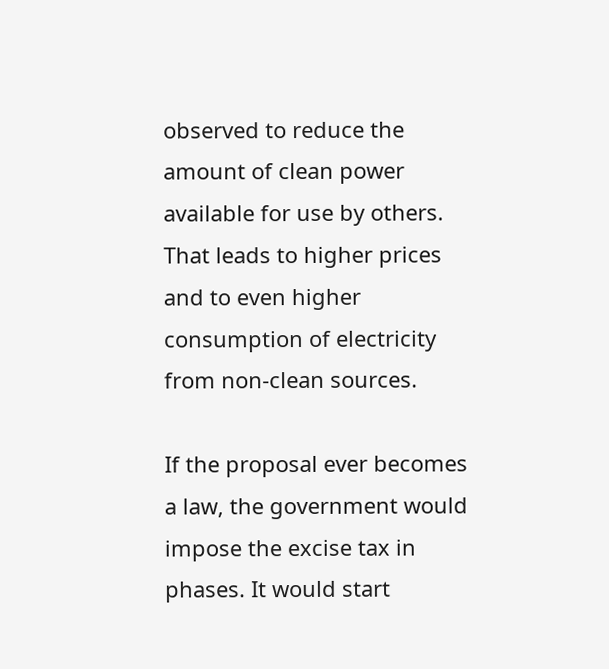observed to reduce the amount of clean power available for use by others. That leads to higher prices and to even higher consumption of electricity from non-clean sources.

If the proposal ever becomes a law, the government would impose the excise tax in phases. It would start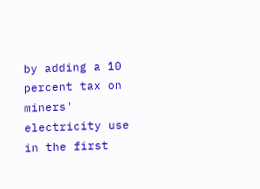by adding a 10 percent tax on miners' electricity use in the first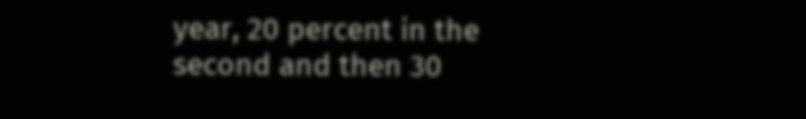year, 20 percent in the second and then 30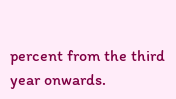percent from the third year onwards.